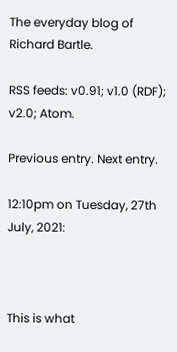The everyday blog of Richard Bartle.

RSS feeds: v0.91; v1.0 (RDF); v2.0; Atom.

Previous entry. Next entry.

12:10pm on Tuesday, 27th July, 2021:



This is what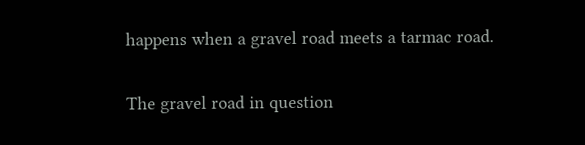happens when a gravel road meets a tarmac road.

The gravel road in question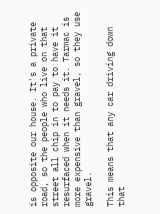is opposite our house. It's a private road, so the people who live on that street all chip in to pay to have it resurfaced when it needs it. Tarmac is more expensive than gravel, so they use gravel.

This means that any car driving down that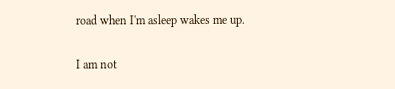road when I'm asleep wakes me up.

I am not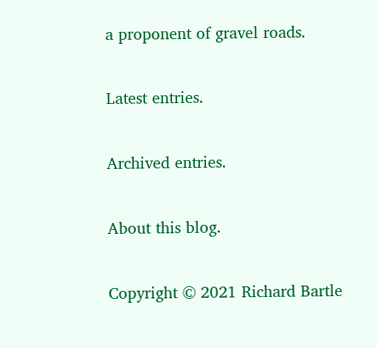a proponent of gravel roads.

Latest entries.

Archived entries.

About this blog.

Copyright © 2021 Richard Bartle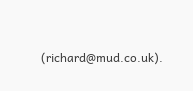(richard@mud.co.uk).